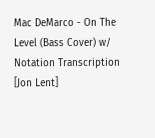Mac DeMarco - On The Level (Bass Cover) w/ Notation Transcription [Jon Lent]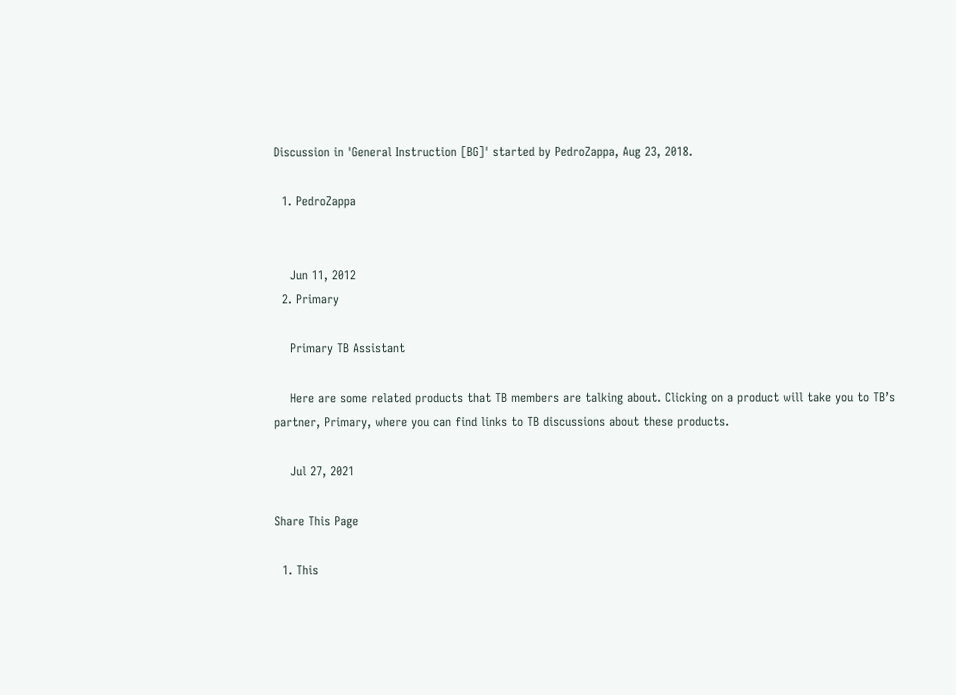Discussion in 'General Instruction [BG]' started by PedroZappa, Aug 23, 2018.

  1. PedroZappa


    Jun 11, 2012
  2. Primary

    Primary TB Assistant

    Here are some related products that TB members are talking about. Clicking on a product will take you to TB’s partner, Primary, where you can find links to TB discussions about these products.

    Jul 27, 2021

Share This Page

  1. This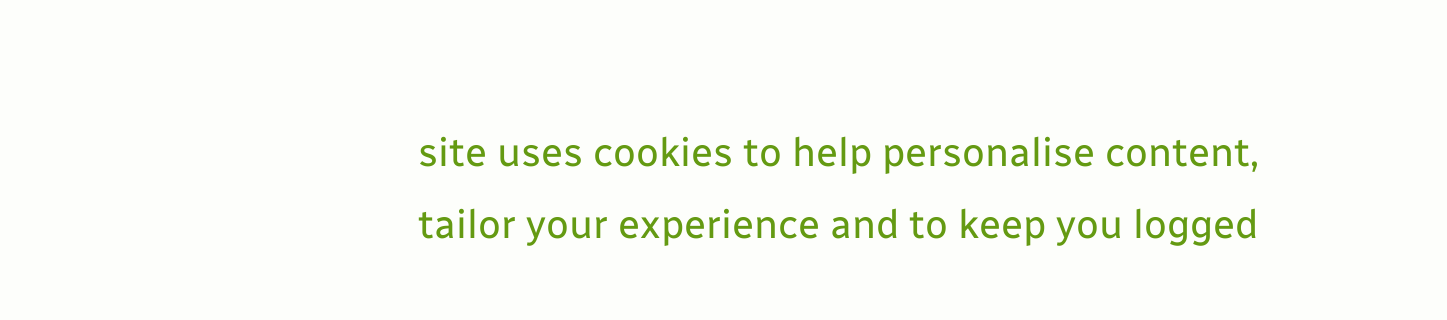site uses cookies to help personalise content, tailor your experience and to keep you logged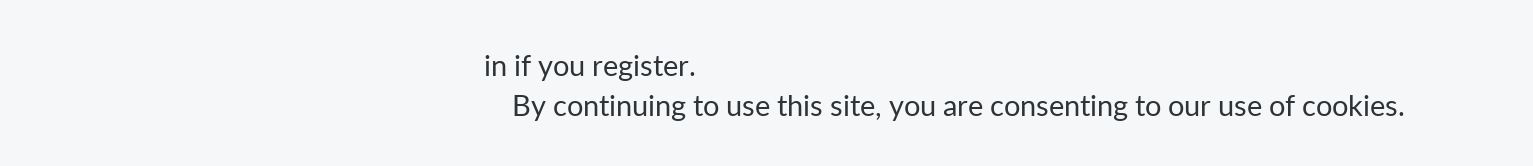in if you register.
    By continuing to use this site, you are consenting to our use of cookies.